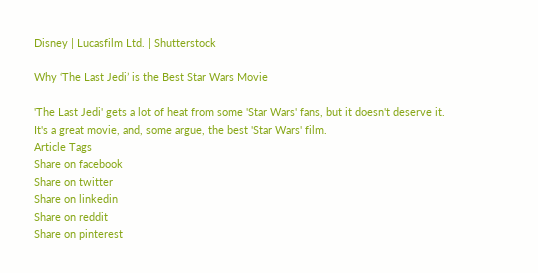Disney | Lucasfilm Ltd. | Shutterstock

Why ‘The Last Jedi’ is the Best Star Wars Movie

'The Last Jedi' gets a lot of heat from some 'Star Wars' fans, but it doesn't deserve it. It's a great movie, and, some argue, the best 'Star Wars' film.
Article Tags
Share on facebook
Share on twitter
Share on linkedin
Share on reddit
Share on pinterest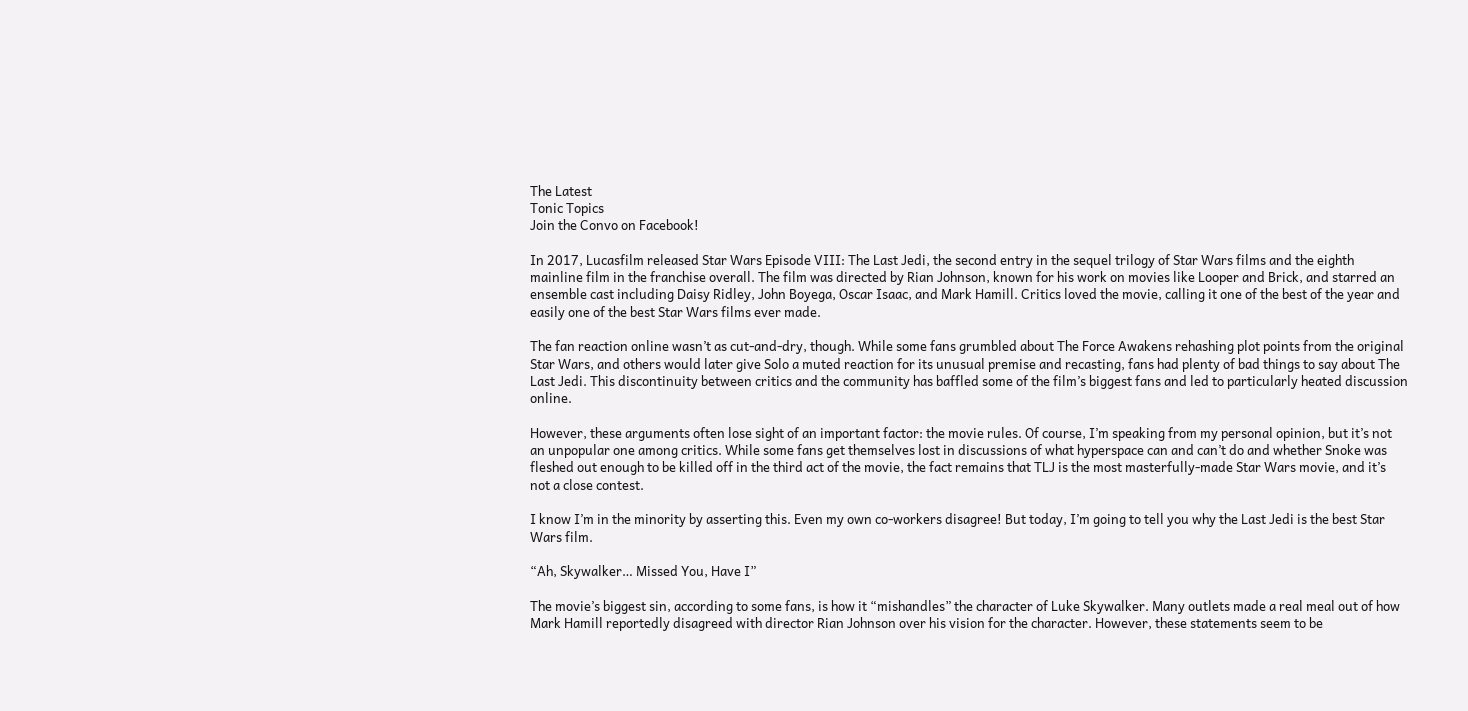The Latest
Tonic Topics
Join the Convo on Facebook!

In 2017, Lucasfilm released Star Wars Episode VIII: The Last Jedi, the second entry in the sequel trilogy of Star Wars films and the eighth mainline film in the franchise overall. The film was directed by Rian Johnson, known for his work on movies like Looper and Brick, and starred an ensemble cast including Daisy Ridley, John Boyega, Oscar Isaac, and Mark Hamill. Critics loved the movie, calling it one of the best of the year and easily one of the best Star Wars films ever made.

The fan reaction online wasn’t as cut-and-dry, though. While some fans grumbled about The Force Awakens rehashing plot points from the original Star Wars, and others would later give Solo a muted reaction for its unusual premise and recasting, fans had plenty of bad things to say about The Last Jedi. This discontinuity between critics and the community has baffled some of the film’s biggest fans and led to particularly heated discussion online.

However, these arguments often lose sight of an important factor: the movie rules. Of course, I’m speaking from my personal opinion, but it’s not an unpopular one among critics. While some fans get themselves lost in discussions of what hyperspace can and can’t do and whether Snoke was fleshed out enough to be killed off in the third act of the movie, the fact remains that TLJ is the most masterfully-made Star Wars movie, and it’s not a close contest.

I know I’m in the minority by asserting this. Even my own co-workers disagree! But today, I’m going to tell you why the Last Jedi is the best Star Wars film.

“Ah, Skywalker… Missed You, Have I”

The movie’s biggest sin, according to some fans, is how it “mishandles” the character of Luke Skywalker. Many outlets made a real meal out of how Mark Hamill reportedly disagreed with director Rian Johnson over his vision for the character. However, these statements seem to be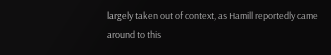largely taken out of context, as Hamill reportedly came around to this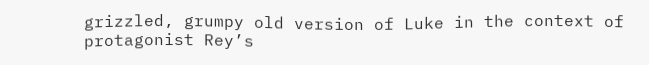grizzled, grumpy old version of Luke in the context of protagonist Rey’s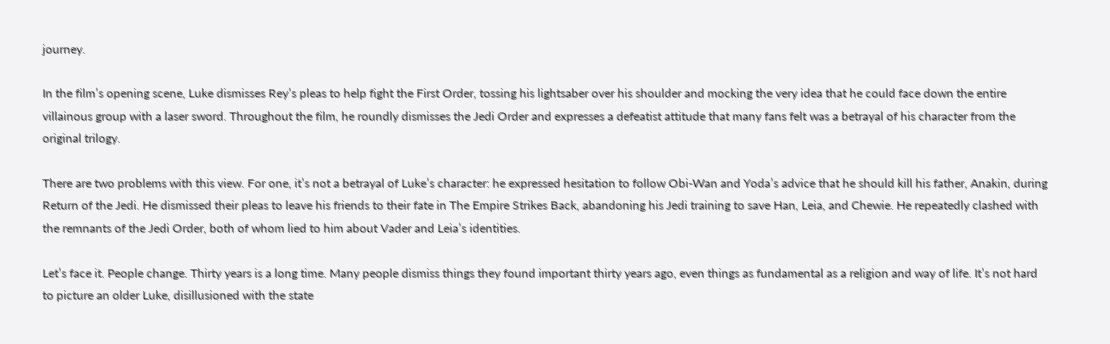journey.

In the film’s opening scene, Luke dismisses Rey’s pleas to help fight the First Order, tossing his lightsaber over his shoulder and mocking the very idea that he could face down the entire villainous group with a laser sword. Throughout the film, he roundly dismisses the Jedi Order and expresses a defeatist attitude that many fans felt was a betrayal of his character from the original trilogy.

There are two problems with this view. For one, it’s not a betrayal of Luke’s character: he expressed hesitation to follow Obi-Wan and Yoda’s advice that he should kill his father, Anakin, during Return of the Jedi. He dismissed their pleas to leave his friends to their fate in The Empire Strikes Back, abandoning his Jedi training to save Han, Leia, and Chewie. He repeatedly clashed with the remnants of the Jedi Order, both of whom lied to him about Vader and Leia’s identities.

Let’s face it. People change. Thirty years is a long time. Many people dismiss things they found important thirty years ago, even things as fundamental as a religion and way of life. It’s not hard to picture an older Luke, disillusioned with the state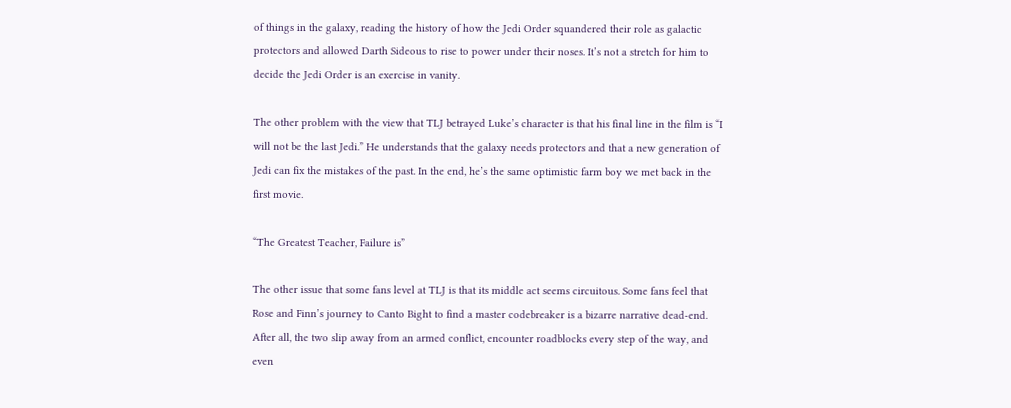of things in the galaxy, reading the history of how the Jedi Order squandered their role as galactic protectors and allowed Darth Sideous to rise to power under their noses. It’s not a stretch for him to decide the Jedi Order is an exercise in vanity.

The other problem with the view that TLJ betrayed Luke’s character is that his final line in the film is “I will not be the last Jedi.” He understands that the galaxy needs protectors and that a new generation of Jedi can fix the mistakes of the past. In the end, he’s the same optimistic farm boy we met back in the first movie.

“The Greatest Teacher, Failure is”

The other issue that some fans level at TLJ is that its middle act seems circuitous. Some fans feel that Rose and Finn’s journey to Canto Bight to find a master codebreaker is a bizarre narrative dead-end. After all, the two slip away from an armed conflict, encounter roadblocks every step of the way, and even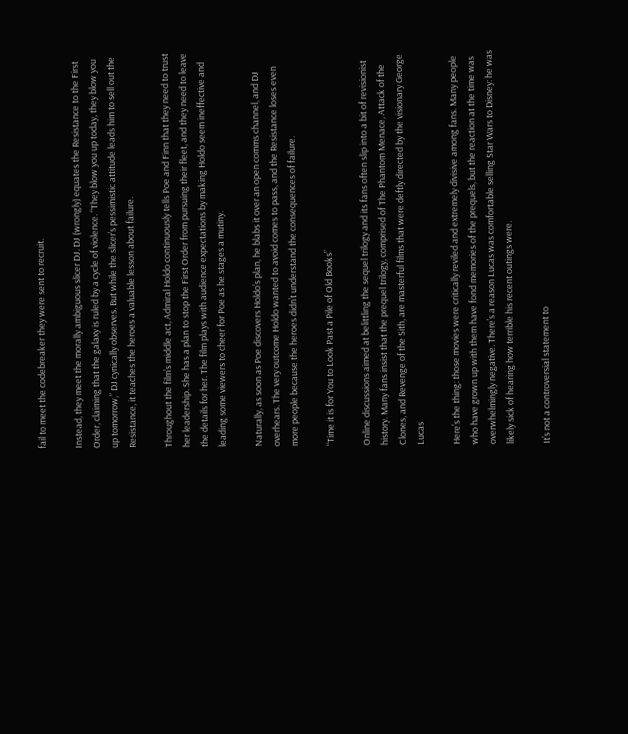fail to meet the codebreaker they were sent to recruit.

Instead, they meet the morally ambiguous slicer DJ. DJ (wrongly) equates the Resistance to the First Order, claiming that the galaxy is ruled by a cycle of violence. “They blow you up today, they blow you up tomorrow,” DJ cynically observes. But while the slicer’s pessimistic attitude leads him to sell out the Resistance, it teaches the heroes a valuable lesson about failure.

Throughout the film’s middle act, Admiral Holdo continuously tells Poe and Finn that they need to trust her leadership. She has a plan to stop the First Order from pursuing their fleet, and they need to leave the details for her. The film plays with audience expectations by making Holdo seem ineffective and leading some viewers to cheer for Poe as he stages a mutiny.

Naturally, as soon as Poe discovers Holdo’s plan, he blabs it over an open comms channel, and DJ overhears. The very outcome Holdo wanted to avoid comes to pass, and the Resistance loses even more people because the heroes didn’t understand the consequences of failure.

“Time it is for You to Look Past a Pile of Old Books”

Online discussions aimed at belittling the sequel trilogy and its fans often slip into a bit of revisionist history. Many fans insist that the prequel trilogy, comprised of The Phantom Menace, Attack of the Clones, and Revenge of the Sith, are masterful films that were deftly directed by the visionary George Lucas

Here’s the thing: those movies were critically reviled and extremely divisive among fans. Many people who have grown up with them have fond memories of the prequels, but the reaction at the time was overwhelmingly negative. There’s a reason Lucas was comfortable selling Star Wars to Disney: he was likely sick of hearing how terrible his recent outings were.

It’s not a controversial statement to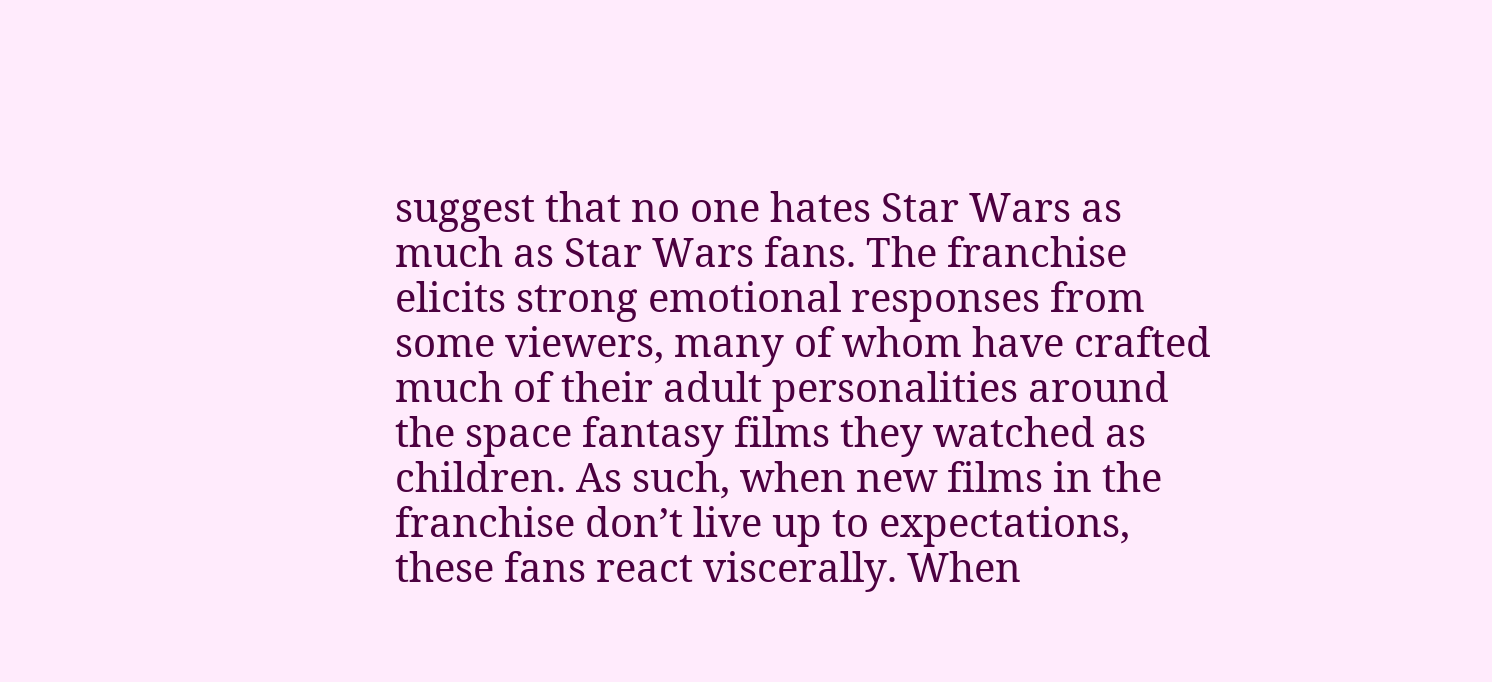suggest that no one hates Star Wars as much as Star Wars fans. The franchise elicits strong emotional responses from some viewers, many of whom have crafted much of their adult personalities around the space fantasy films they watched as children. As such, when new films in the franchise don’t live up to expectations, these fans react viscerally. When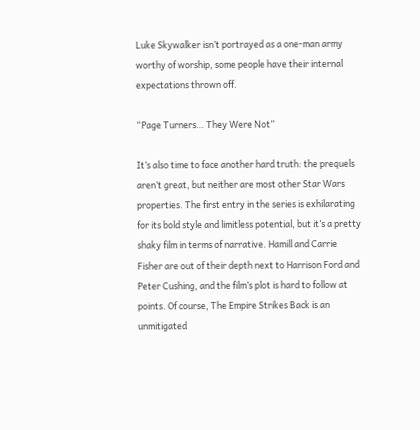Luke Skywalker isn’t portrayed as a one-man army worthy of worship, some people have their internal expectations thrown off.

“Page Turners… They Were Not”

It’s also time to face another hard truth: the prequels aren’t great, but neither are most other Star Wars properties. The first entry in the series is exhilarating for its bold style and limitless potential, but it’s a pretty shaky film in terms of narrative. Hamill and Carrie Fisher are out of their depth next to Harrison Ford and Peter Cushing, and the film’s plot is hard to follow at points. Of course, The Empire Strikes Back is an unmitigated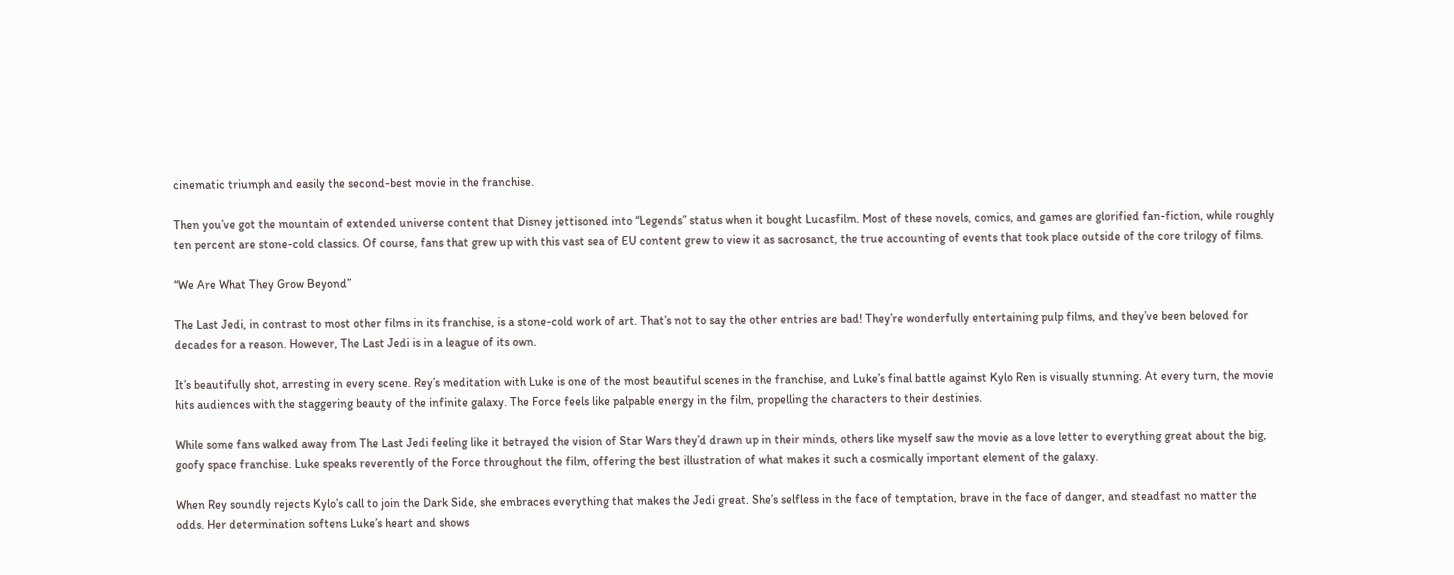cinematic triumph and easily the second-best movie in the franchise.

Then you’ve got the mountain of extended universe content that Disney jettisoned into “Legends” status when it bought Lucasfilm. Most of these novels, comics, and games are glorified fan-fiction, while roughly ten percent are stone-cold classics. Of course, fans that grew up with this vast sea of EU content grew to view it as sacrosanct, the true accounting of events that took place outside of the core trilogy of films.

“We Are What They Grow Beyond”

The Last Jedi, in contrast to most other films in its franchise, is a stone-cold work of art. That’s not to say the other entries are bad! They’re wonderfully entertaining pulp films, and they’ve been beloved for decades for a reason. However, The Last Jedi is in a league of its own.

It’s beautifully shot, arresting in every scene. Rey’s meditation with Luke is one of the most beautiful scenes in the franchise, and Luke’s final battle against Kylo Ren is visually stunning. At every turn, the movie hits audiences with the staggering beauty of the infinite galaxy. The Force feels like palpable energy in the film, propelling the characters to their destinies.

While some fans walked away from The Last Jedi feeling like it betrayed the vision of Star Wars they’d drawn up in their minds, others like myself saw the movie as a love letter to everything great about the big, goofy space franchise. Luke speaks reverently of the Force throughout the film, offering the best illustration of what makes it such a cosmically important element of the galaxy.

When Rey soundly rejects Kylo’s call to join the Dark Side, she embraces everything that makes the Jedi great. She’s selfless in the face of temptation, brave in the face of danger, and steadfast no matter the odds. Her determination softens Luke’s heart and shows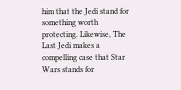him that the Jedi stand for something worth protecting. Likewise, The Last Jedi makes a compelling case that Star Wars stands for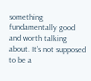something fundamentally good and worth talking about. It’s not supposed to be a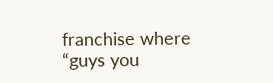franchise where “guys you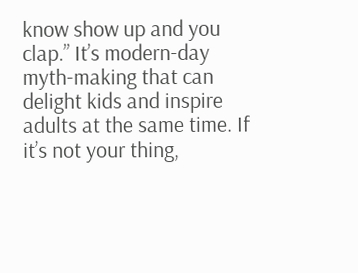know show up and you clap.” It’s modern-day myth-making that can delight kids and inspire adults at the same time. If it’s not your thing,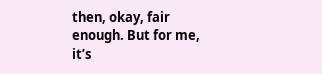then, okay, fair enough. But for me, it’s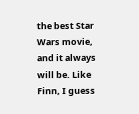the best Star Wars movie, and it always will be. Like Finn, I guess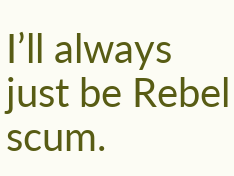I’ll always just be Rebel scum.